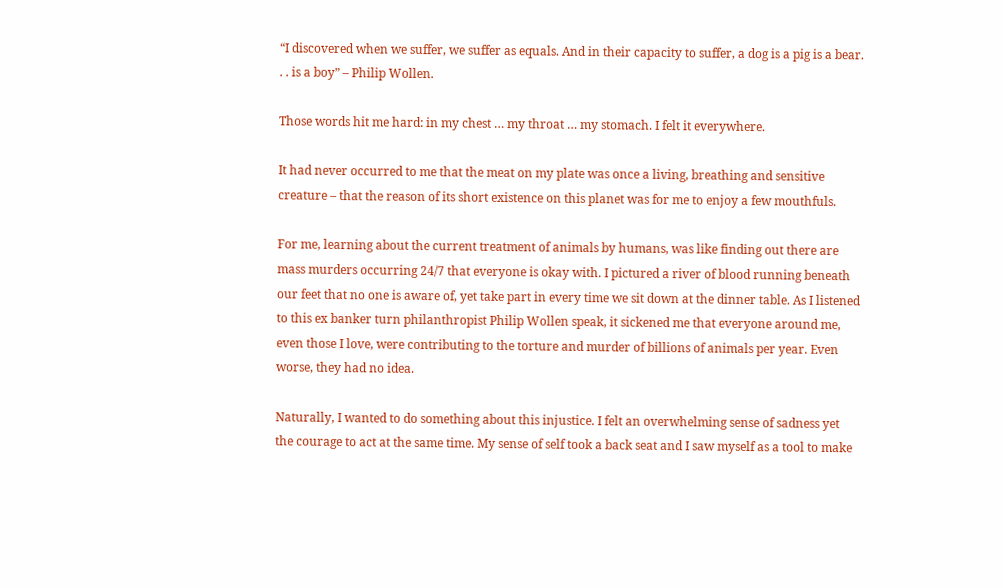“I discovered when we suffer, we suffer as equals. And in their capacity to suffer, a dog is a pig is a bear. . . is a boy” – Philip Wollen.

Those words hit me hard: in my chest … my throat … my stomach. I felt it everywhere.

It had never occurred to me that the meat on my plate was once a living, breathing and sensitive creature – that the reason of its short existence on this planet was for me to enjoy a few mouthfuls.

For me, learning about the current treatment of animals by humans, was like finding out there are mass murders occurring 24/7 that everyone is okay with. I pictured a river of blood running beneath our feet that no one is aware of, yet take part in every time we sit down at the dinner table. As I listened to this ex banker turn philanthropist Philip Wollen speak, it sickened me that everyone around me, even those I love, were contributing to the torture and murder of billions of animals per year. Even worse, they had no idea.

Naturally, I wanted to do something about this injustice. I felt an overwhelming sense of sadness yet the courage to act at the same time. My sense of self took a back seat and I saw myself as a tool to make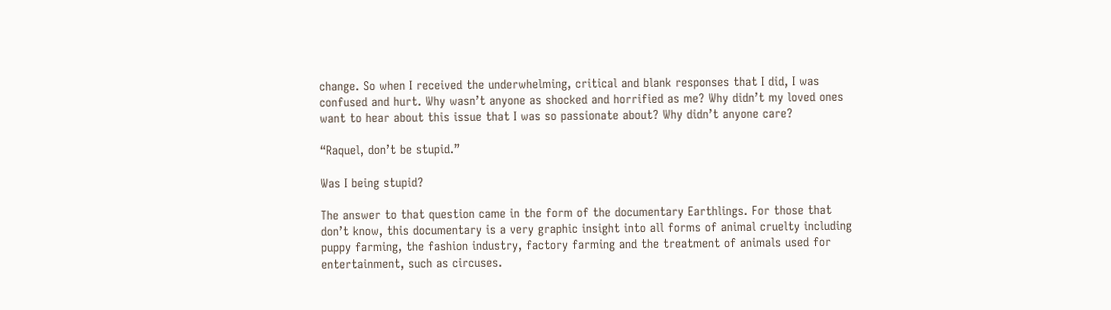change. So when I received the underwhelming, critical and blank responses that I did, I was confused and hurt. Why wasn’t anyone as shocked and horrified as me? Why didn’t my loved ones want to hear about this issue that I was so passionate about? Why didn’t anyone care?

“Raquel, don’t be stupid.”

Was I being stupid?

The answer to that question came in the form of the documentary Earthlings. For those that don’t know, this documentary is a very graphic insight into all forms of animal cruelty including puppy farming, the fashion industry, factory farming and the treatment of animals used for entertainment, such as circuses.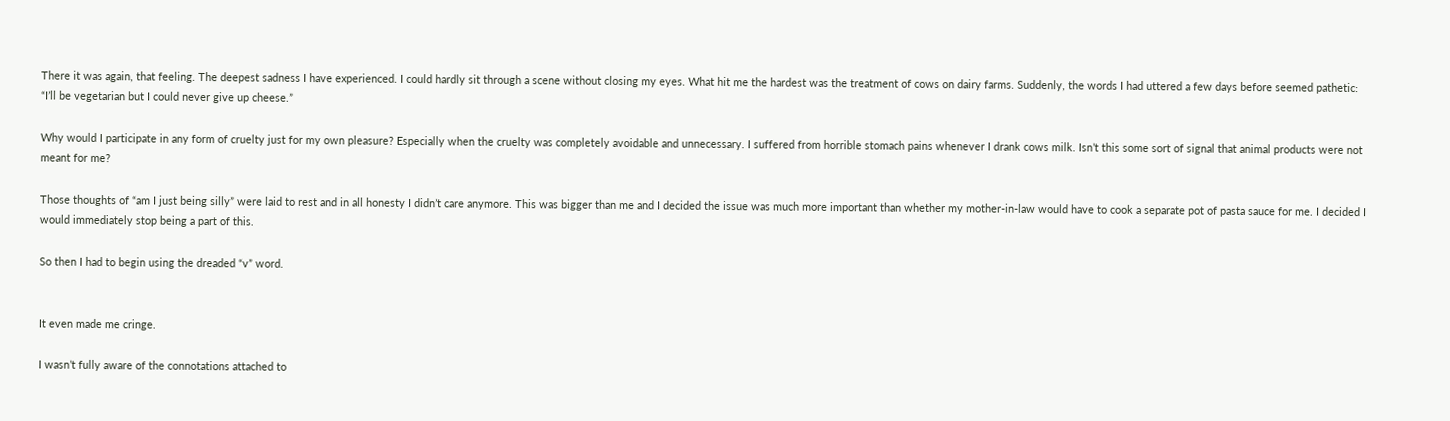There it was again, that feeling. The deepest sadness I have experienced. I could hardly sit through a scene without closing my eyes. What hit me the hardest was the treatment of cows on dairy farms. Suddenly, the words I had uttered a few days before seemed pathetic: “I’ll be vegetarian but I could never give up cheese.”

Why would I participate in any form of cruelty just for my own pleasure? Especially when the cruelty was completely avoidable and unnecessary. I suffered from horrible stomach pains whenever I drank cows milk. Isn’t this some sort of signal that animal products were not meant for me?

Those thoughts of “am I just being silly” were laid to rest and in all honesty I didn’t care anymore. This was bigger than me and I decided the issue was much more important than whether my mother-in-law would have to cook a separate pot of pasta sauce for me. I decided I would immediately stop being a part of this.

So then I had to begin using the dreaded “v” word.


It even made me cringe.

I wasn’t fully aware of the connotations attached to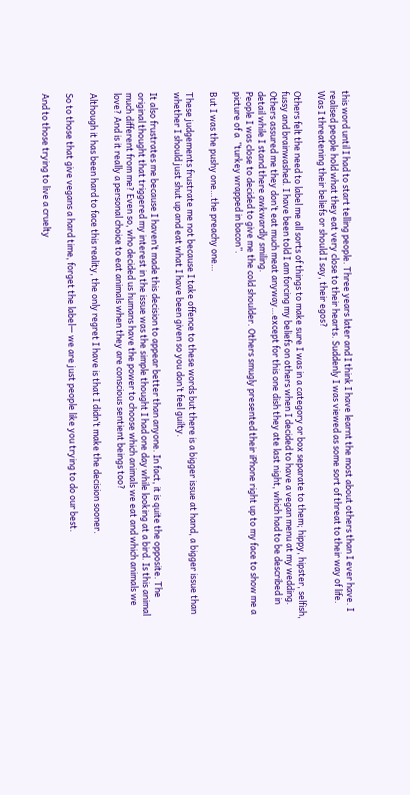this word until I had to start telling people. Three years later and I think I have learnt the most about others than I ever have. I realised people hold what they eat very close to their hearts. Suddenly I was viewed as some sort of threat to their way of life. Was I threatening their beliefs or should I say, their egos?

Others felt the need to label me all sorts of things to make sure I was in a category or box separate to them; hippy, hipster, selfish, fussy and brainwashed. I have been told I am forcing my beliefs on others when I decided to have a vegan menu at my wedding.
Others assured me they don’t eat much meat anyway…except for this one dish they ate last night, which had to be described in detail while I stand there awkwardly smiling.
People I was close to decided to give me the cold shoulder. Others smugly presented their iPhone right up to my face to show me a picture of a  ”turkey wrapped in bacon”.

But I was the pushy one…the preachy one…

These judgements frustrate me not because I take offence to these words but there is a bigger issue at hand, a bigger issue than whether I should just shut up and eat what I have been given so you don’t feel guilty.

It also frustrates me because I haven’t made this decision to appear better than anyone. In fact, it is quite the opposite. The original thought that triggered my interest in the issue was the simple thought I had one day while looking at a bird. Is this animal much different from me? Even so, who decided us humans have the power to choose which animals we eat and which animals we love? And is it really a personal choice to eat animals when they are conscious sentient beings too?

Although it has been hard to face this reality, the only regret I have is that I didn’t make the decision sooner.

So to those that give vegans a hard time, forget the label— we are just people like you trying to do our best.

And to those trying to live a cruelty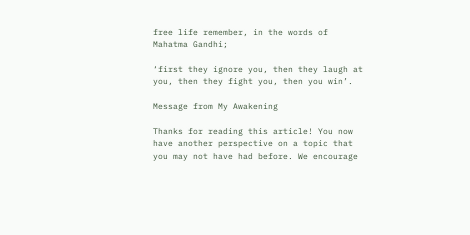free life remember, in the words of Mahatma Gandhi;

‘first they ignore you, then they laugh at you, then they fight you, then you win’.

Message from My Awakening

Thanks for reading this article! You now have another perspective on a topic that you may not have had before. We encourage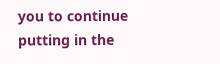you to continue putting in the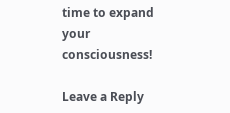time to expand your consciousness!

Leave a Reply